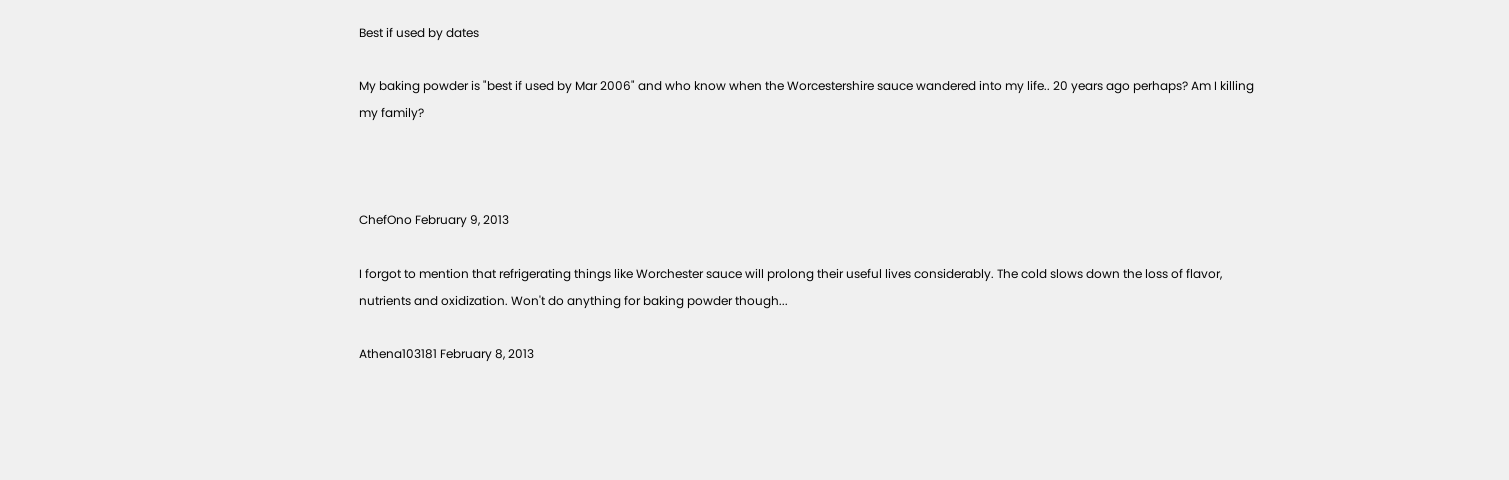Best if used by dates

My baking powder is "best if used by Mar 2006" and who know when the Worcestershire sauce wandered into my life.. 20 years ago perhaps? Am I killing my family?



ChefOno February 9, 2013

I forgot to mention that refrigerating things like Worchester sauce will prolong their useful lives considerably. The cold slows down the loss of flavor, nutrients and oxidization. Won't do anything for baking powder though...

Athena103181 February 8, 2013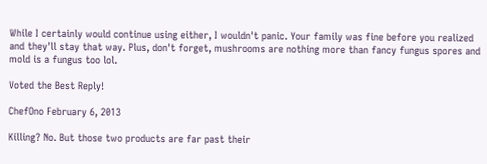While I certainly would continue using either, I wouldn't panic. Your family was fine before you realized and they'll stay that way. Plus, don't forget, mushrooms are nothing more than fancy fungus spores and mold is a fungus too lol.

Voted the Best Reply!

ChefOno February 6, 2013

Killing? No. But those two products are far past their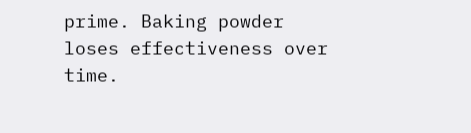prime. Baking powder loses effectiveness over time.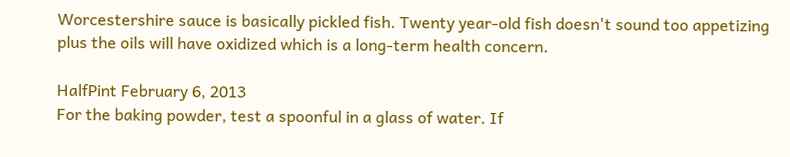Worcestershire sauce is basically pickled fish. Twenty year-old fish doesn't sound too appetizing plus the oils will have oxidized which is a long-term health concern.

HalfPint February 6, 2013
For the baking powder, test a spoonful in a glass of water. If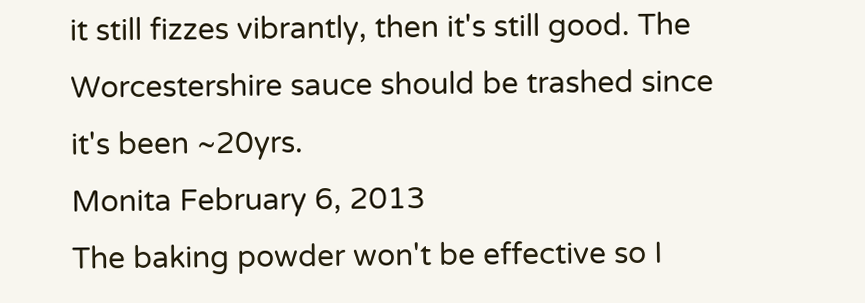it still fizzes vibrantly, then it's still good. The Worcestershire sauce should be trashed since it's been ~20yrs.
Monita February 6, 2013
The baking powder won't be effective so I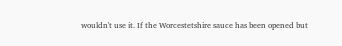wouldn't use it. If the Worcestetshire sauce has been opened but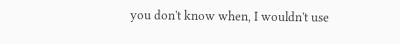you don't know when, I wouldn't use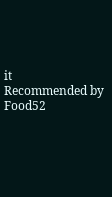it
Recommended by Food52